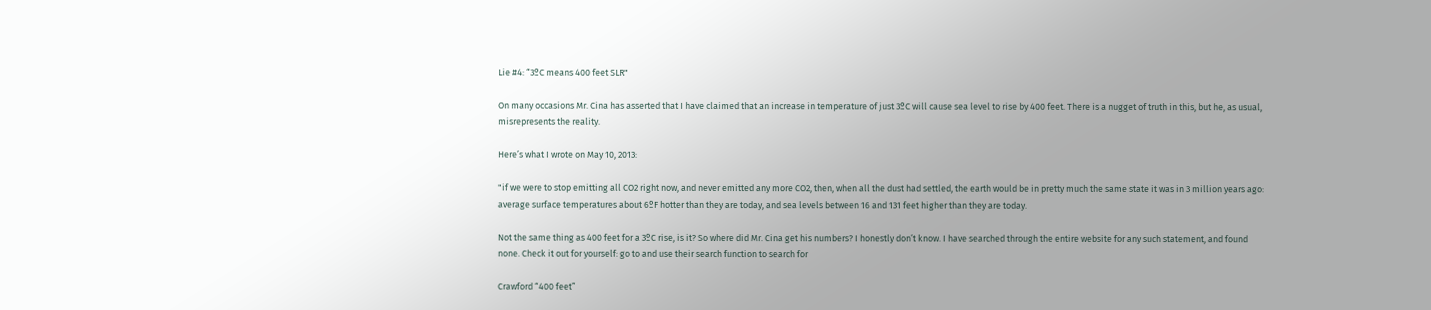Lie #4: “3ºC means 400 feet SLR"

On many occasions Mr. Cina has asserted that I have claimed that an increase in temperature of just 3ºC will cause sea level to rise by 400 feet. There is a nugget of truth in this, but he, as usual, misrepresents the reality.

Here’s what I wrote on May 10, 2013:

"if we were to stop emitting all CO2 right now, and never emitted any more CO2, then, when all the dust had settled, the earth would be in pretty much the same state it was in 3 million years ago: average surface temperatures about 6ºF hotter than they are today, and sea levels between 16 and 131 feet higher than they are today.

Not the same thing as 400 feet for a 3ºC rise, is it? So where did Mr. Cina get his numbers? I honestly don’t know. I have searched through the entire website for any such statement, and found none. Check it out for yourself: go to and use their search function to search for

Crawford “400 feet”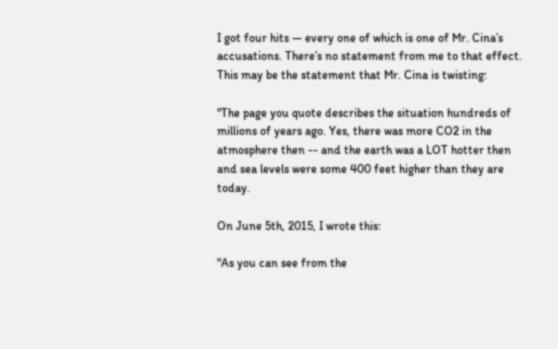I got four hits — every one of which is one of Mr. Cina’s accusations. There’s no statement from me to that effect. This may be the statement that Mr. Cina is twisting:

"The page you quote describes the situation hundreds of millions of years ago. Yes, there was more CO2 in the atmosphere then -- and the earth was a LOT hotter then and sea levels were some 400 feet higher than they are today.

On June 5th, 2015, I wrote this:

"As you can see from the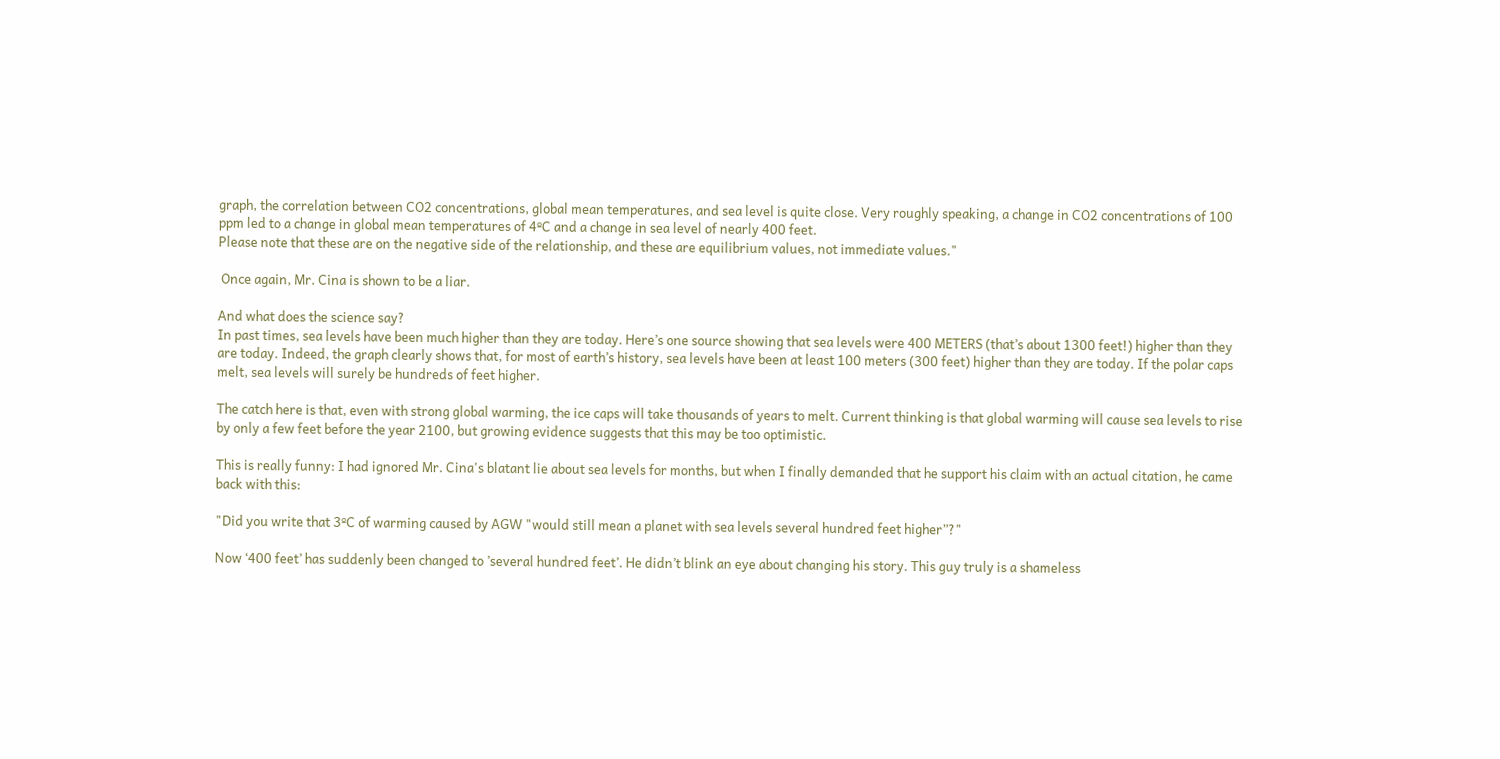graph, the correlation between CO2 concentrations, global mean temperatures, and sea level is quite close. Very roughly speaking, a change in CO2 concentrations of 100 ppm led to a change in global mean temperatures of 4ºC and a change in sea level of nearly 400 feet.
Please note that these are on the negative side of the relationship, and these are equilibrium values, not immediate values."

 Once again, Mr. Cina is shown to be a liar.

And what does the science say?
In past times, sea levels have been much higher than they are today. Here’s one source showing that sea levels were 400 METERS (that’s about 1300 feet!) higher than they are today. Indeed, the graph clearly shows that, for most of earth’s history, sea levels have been at least 100 meters (300 feet) higher than they are today. If the polar caps melt, sea levels will surely be hundreds of feet higher.

The catch here is that, even with strong global warming, the ice caps will take thousands of years to melt. Current thinking is that global warming will cause sea levels to rise by only a few feet before the year 2100, but growing evidence suggests that this may be too optimistic.

This is really funny: I had ignored Mr. Cina's blatant lie about sea levels for months, but when I finally demanded that he support his claim with an actual citation, he came back with this:

"Did you write that 3ºC of warming caused by AGW "would still mean a planet with sea levels several hundred feet higher”?"

Now ‘400 feet’ has suddenly been changed to ’several hundred feet’. He didn’t blink an eye about changing his story. This guy truly is a shameless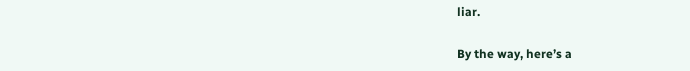liar.

By the way, here’s a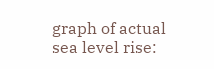graph of actual sea level rise: